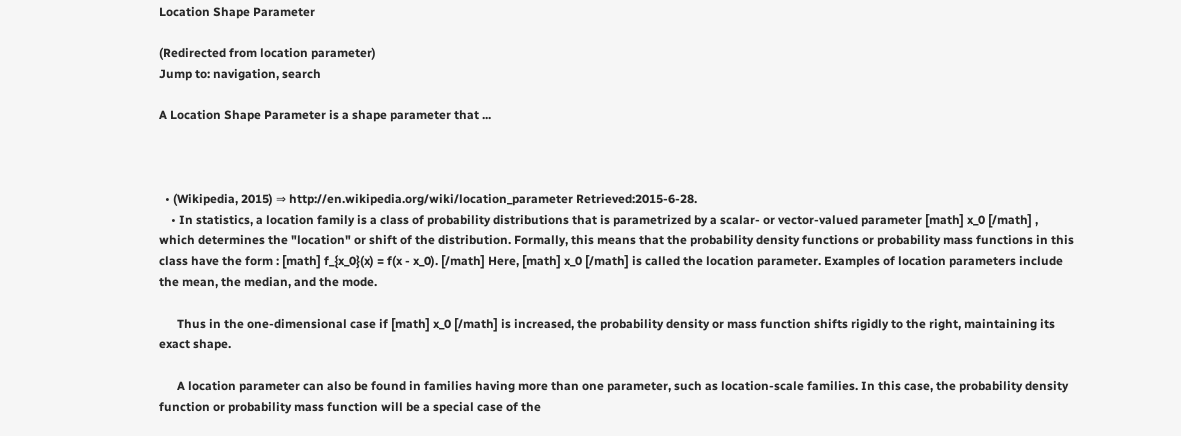Location Shape Parameter

(Redirected from location parameter)
Jump to: navigation, search

A Location Shape Parameter is a shape parameter that ...



  • (Wikipedia, 2015) ⇒ http://en.wikipedia.org/wiki/location_parameter Retrieved:2015-6-28.
    • In statistics, a location family is a class of probability distributions that is parametrized by a scalar- or vector-valued parameter [math] x_0 [/math] , which determines the "location" or shift of the distribution. Formally, this means that the probability density functions or probability mass functions in this class have the form : [math] f_{x_0}(x) = f(x - x_0). [/math] Here, [math] x_0 [/math] is called the location parameter. Examples of location parameters include the mean, the median, and the mode.

      Thus in the one-dimensional case if [math] x_0 [/math] is increased, the probability density or mass function shifts rigidly to the right, maintaining its exact shape.

      A location parameter can also be found in families having more than one parameter, such as location-scale families. In this case, the probability density function or probability mass function will be a special case of the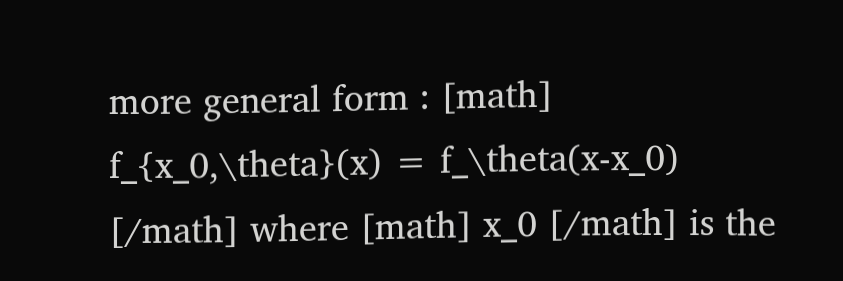more general form : [math] f_{x_0,\theta}(x) = f_\theta(x-x_0) [/math] where [math] x_0 [/math] is the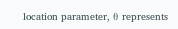location parameter, θ represents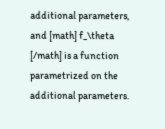additional parameters, and [math] f_\theta [/math] is a function parametrized on the additional parameters.